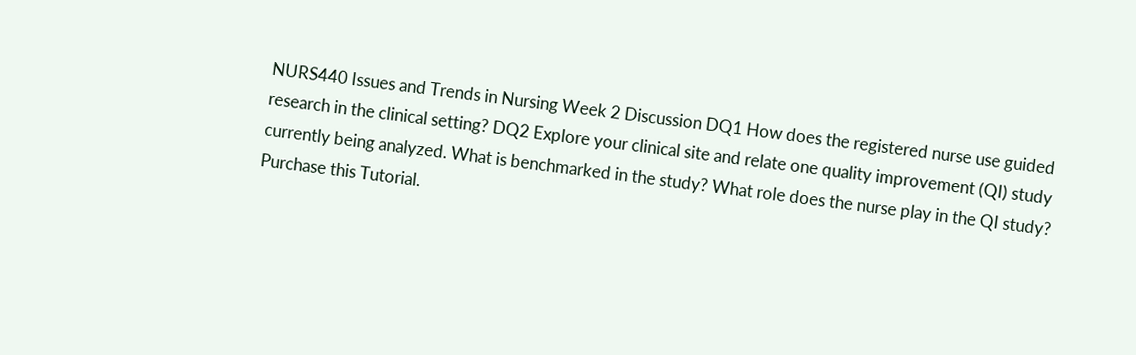NURS440 Issues and Trends in Nursing Week 2 Discussion DQ1 How does the registered nurse use guided research in the clinical setting? DQ2 Explore your clinical site and relate one quality improvement (QI) study currently being analyzed. What is benchmarked in the study? What role does the nurse play in the QI study? Purchase this Tutorial.